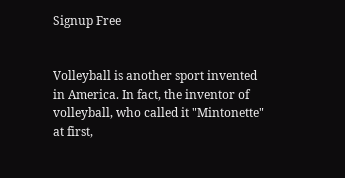Signup Free


Volleyball is another sport invented in America. In fact, the inventor of volleyball, who called it "Mintonette" at first,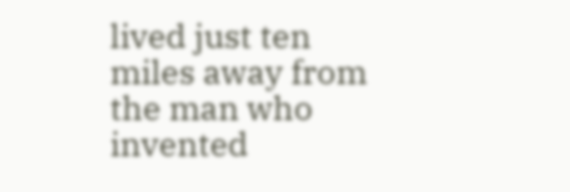lived just ten miles away from the man who invented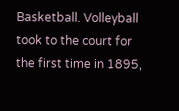Basketball. Volleyball took to the court for the first time in 1895,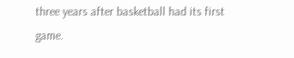three years after basketball had its first game.